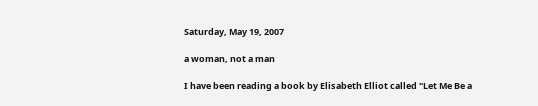Saturday, May 19, 2007

a woman, not a man

I have been reading a book by Elisabeth Elliot called "Let Me Be a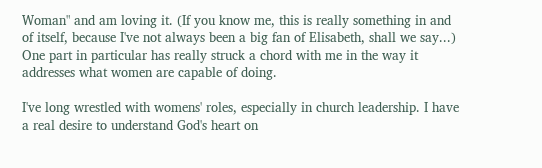Woman" and am loving it. (If you know me, this is really something in and of itself, because I've not always been a big fan of Elisabeth, shall we say...) One part in particular has really struck a chord with me in the way it addresses what women are capable of doing.

I've long wrestled with womens' roles, especially in church leadership. I have a real desire to understand God's heart on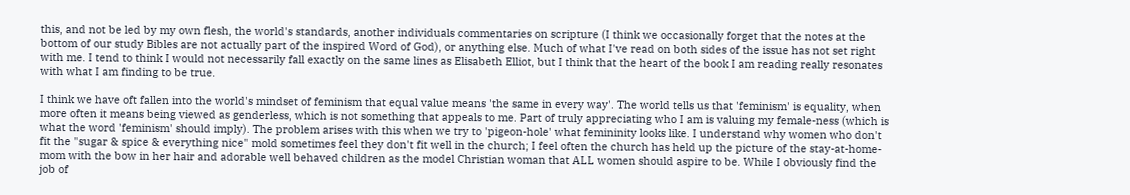this, and not be led by my own flesh, the world's standards, another individuals commentaries on scripture (I think we occasionally forget that the notes at the bottom of our study Bibles are not actually part of the inspired Word of God), or anything else. Much of what I've read on both sides of the issue has not set right with me. I tend to think I would not necessarily fall exactly on the same lines as Elisabeth Elliot, but I think that the heart of the book I am reading really resonates with what I am finding to be true.

I think we have oft fallen into the world's mindset of feminism that equal value means 'the same in every way'. The world tells us that 'feminism' is equality, when more often it means being viewed as genderless, which is not something that appeals to me. Part of truly appreciating who I am is valuing my female-ness (which is what the word 'feminism' should imply). The problem arises with this when we try to 'pigeon-hole' what femininity looks like. I understand why women who don't fit the "sugar & spice & everything nice" mold sometimes feel they don't fit well in the church; I feel often the church has held up the picture of the stay-at-home-mom with the bow in her hair and adorable well behaved children as the model Christian woman that ALL women should aspire to be. While I obviously find the job of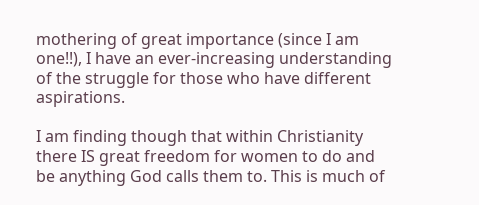mothering of great importance (since I am one!!), I have an ever-increasing understanding of the struggle for those who have different aspirations.

I am finding though that within Christianity there IS great freedom for women to do and be anything God calls them to. This is much of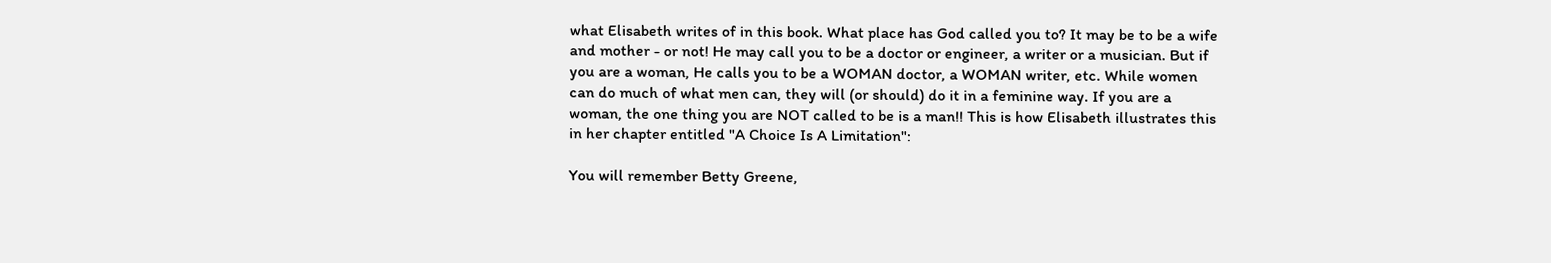what Elisabeth writes of in this book. What place has God called you to? It may be to be a wife and mother - or not! He may call you to be a doctor or engineer, a writer or a musician. But if you are a woman, He calls you to be a WOMAN doctor, a WOMAN writer, etc. While women can do much of what men can, they will (or should) do it in a feminine way. If you are a woman, the one thing you are NOT called to be is a man!! This is how Elisabeth illustrates this in her chapter entitled "A Choice Is A Limitation":

You will remember Betty Greene,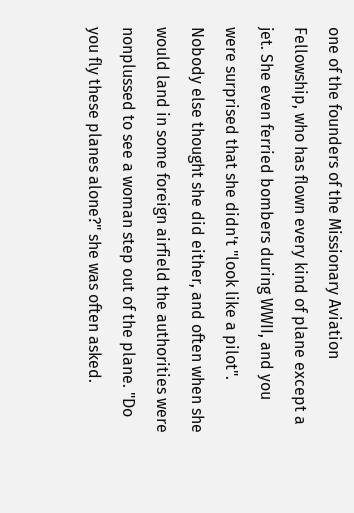one of the founders of the Missionary Aviation Fellowship, who has flown every kind of plane except a jet. She even ferried bombers during WWII, and you were surprised that she didn't "look like a pilot". Nobody else thought she did either, and often when she would land in some foreign airfield the authorities were nonplussed to see a woman step out of the plane. "Do you fly these planes alone?" she was often asked.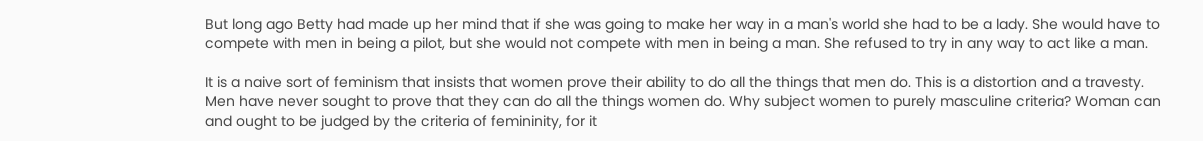But long ago Betty had made up her mind that if she was going to make her way in a man's world she had to be a lady. She would have to compete with men in being a pilot, but she would not compete with men in being a man. She refused to try in any way to act like a man.

It is a naive sort of feminism that insists that women prove their ability to do all the things that men do. This is a distortion and a travesty. Men have never sought to prove that they can do all the things women do. Why subject women to purely masculine criteria? Woman can and ought to be judged by the criteria of femininity, for it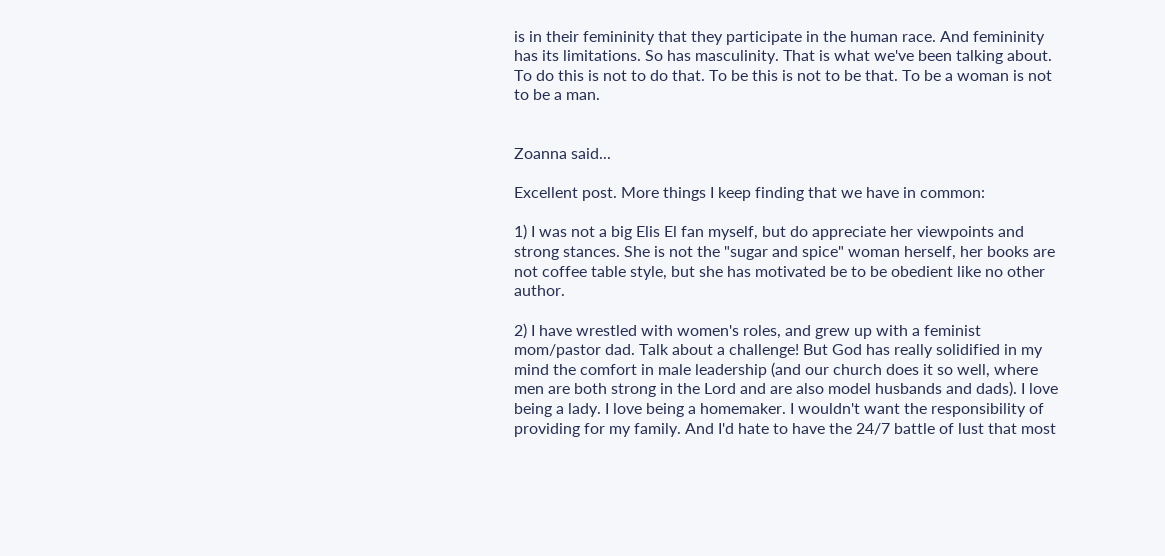is in their femininity that they participate in the human race. And femininity has its limitations. So has masculinity. That is what we've been talking about. To do this is not to do that. To be this is not to be that. To be a woman is not to be a man.


Zoanna said...

Excellent post. More things I keep finding that we have in common:

1) I was not a big Elis El fan myself, but do appreciate her viewpoints and strong stances. She is not the "sugar and spice" woman herself, her books are not coffee table style, but she has motivated be to be obedient like no other author.

2) I have wrestled with women's roles, and grew up with a feminist mom/pastor dad. Talk about a challenge! But God has really solidified in my mind the comfort in male leadership (and our church does it so well, where men are both strong in the Lord and are also model husbands and dads). I love being a lady. I love being a homemaker. I wouldn't want the responsibility of providing for my family. And I'd hate to have the 24/7 battle of lust that most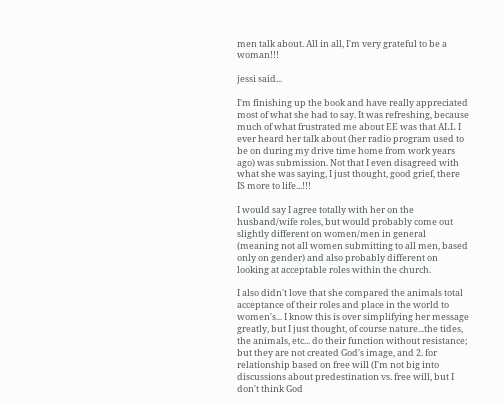men talk about. All in all, I'm very grateful to be a woman!!!

jessi said...

I'm finishing up the book and have really appreciated most of what she had to say. It was refreshing, because much of what frustrated me about EE was that ALL I ever heard her talk about (her radio program used to be on during my drive time home from work years ago) was submission. Not that I even disagreed with what she was saying, I just thought, good grief, there IS more to life...!!!

I would say I agree totally with her on the husband/wife roles, but would probably come out slightly different on women/men in general (meaning not all women submitting to all men, based only on gender) and also probably different on looking at acceptable roles within the church.

I also didn't love that she compared the animals total acceptance of their roles and place in the world to women's... I know this is over simplifying her message greatly, but I just thought, of course nature...the tides, the animals, etc... do their function without resistance; but they are not created God's image, and 2. for relationship based on free will (I'm not big into discussions about predestination vs. free will, but I don't think God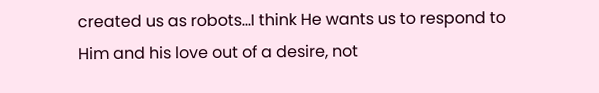created us as robots...I think He wants us to respond to Him and his love out of a desire, not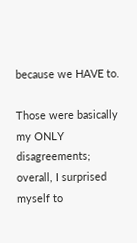because we HAVE to.

Those were basically my ONLY disagreements; overall, I surprised myself to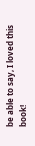be able to say, I loved this book!